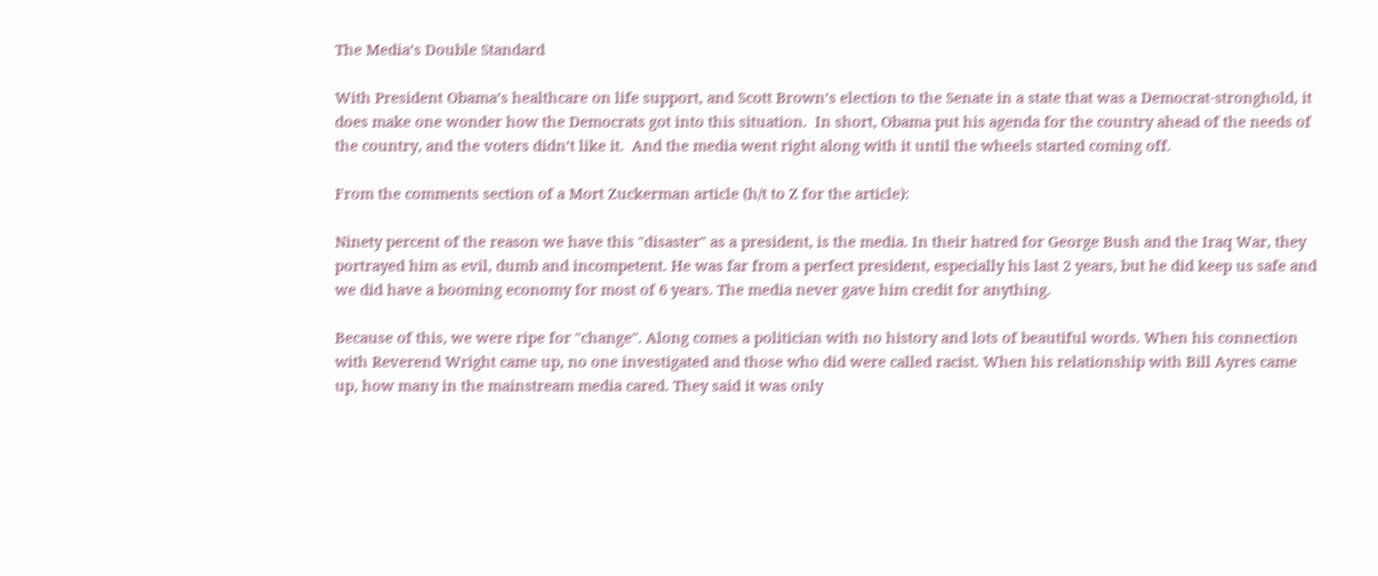The Media’s Double Standard

With President Obama’s healthcare on life support, and Scott Brown’s election to the Senate in a state that was a Democrat-stronghold, it does make one wonder how the Democrats got into this situation.  In short, Obama put his agenda for the country ahead of the needs of the country, and the voters didn’t like it.  And the media went right along with it until the wheels started coming off.

From the comments section of a Mort Zuckerman article (h/t to Z for the article):

Ninety percent of the reason we have this "disaster" as a president, is the media. In their hatred for George Bush and the Iraq War, they portrayed him as evil, dumb and incompetent. He was far from a perfect president, especially his last 2 years, but he did keep us safe and we did have a booming economy for most of 6 years. The media never gave him credit for anything.

Because of this, we were ripe for "change". Along comes a politician with no history and lots of beautiful words. When his connection with Reverend Wright came up, no one investigated and those who did were called racist. When his relationship with Bill Ayres came up, how many in the mainstream media cared. They said it was only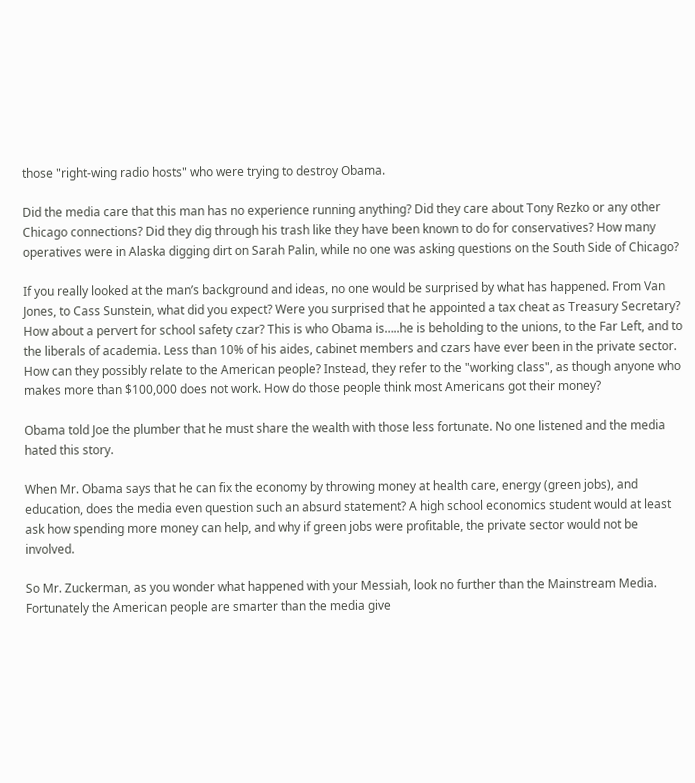those "right-wing radio hosts" who were trying to destroy Obama.

Did the media care that this man has no experience running anything? Did they care about Tony Rezko or any other Chicago connections? Did they dig through his trash like they have been known to do for conservatives? How many operatives were in Alaska digging dirt on Sarah Palin, while no one was asking questions on the South Side of Chicago?

If you really looked at the man’s background and ideas, no one would be surprised by what has happened. From Van Jones, to Cass Sunstein, what did you expect? Were you surprised that he appointed a tax cheat as Treasury Secretary? How about a pervert for school safety czar? This is who Obama is…..he is beholding to the unions, to the Far Left, and to the liberals of academia. Less than 10% of his aides, cabinet members and czars have ever been in the private sector. How can they possibly relate to the American people? Instead, they refer to the "working class", as though anyone who makes more than $100,000 does not work. How do those people think most Americans got their money?

Obama told Joe the plumber that he must share the wealth with those less fortunate. No one listened and the media hated this story.

When Mr. Obama says that he can fix the economy by throwing money at health care, energy (green jobs), and education, does the media even question such an absurd statement? A high school economics student would at least ask how spending more money can help, and why if green jobs were profitable, the private sector would not be involved.

So Mr. Zuckerman, as you wonder what happened with your Messiah, look no further than the Mainstream Media. Fortunately the American people are smarter than the media give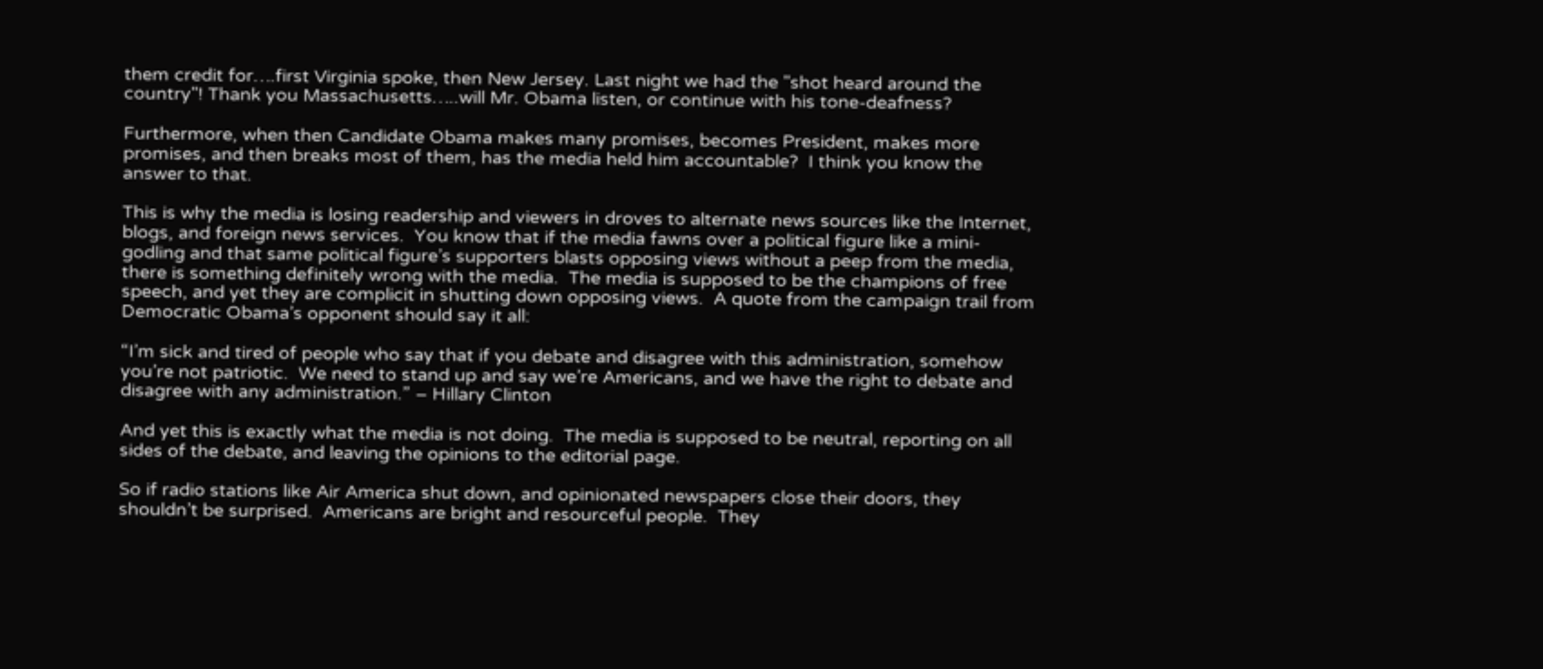them credit for….first Virginia spoke, then New Jersey. Last night we had the "shot heard around the country"! Thank you Massachusetts…..will Mr. Obama listen, or continue with his tone-deafness?

Furthermore, when then Candidate Obama makes many promises, becomes President, makes more promises, and then breaks most of them, has the media held him accountable?  I think you know the answer to that.

This is why the media is losing readership and viewers in droves to alternate news sources like the Internet, blogs, and foreign news services.  You know that if the media fawns over a political figure like a mini-godling and that same political figure’s supporters blasts opposing views without a peep from the media, there is something definitely wrong with the media.  The media is supposed to be the champions of free speech, and yet they are complicit in shutting down opposing views.  A quote from the campaign trail from Democratic Obama’s opponent should say it all:

“I’m sick and tired of people who say that if you debate and disagree with this administration, somehow you’re not patriotic.  We need to stand up and say we’re Americans, and we have the right to debate and disagree with any administration.” – Hillary Clinton

And yet this is exactly what the media is not doing.  The media is supposed to be neutral, reporting on all sides of the debate, and leaving the opinions to the editorial page.

So if radio stations like Air America shut down, and opinionated newspapers close their doors, they shouldn’t be surprised.  Americans are bright and resourceful people.  They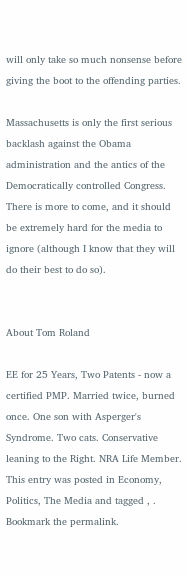will only take so much nonsense before giving the boot to the offending parties.

Massachusetts is only the first serious backlash against the Obama administration and the antics of the Democratically controlled Congress.  There is more to come, and it should be extremely hard for the media to ignore (although I know that they will do their best to do so).


About Tom Roland

EE for 25 Years, Two Patents - now a certified PMP. Married twice, burned once. One son with Asperger's Syndrome. Two cats. Conservative leaning to the Right. NRA Life Member.
This entry was posted in Economy, Politics, The Media and tagged , . Bookmark the permalink.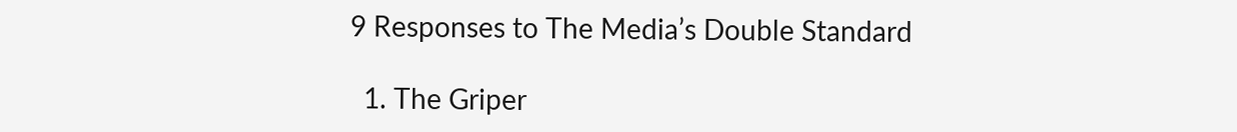9 Responses to The Media’s Double Standard

  1. The Griper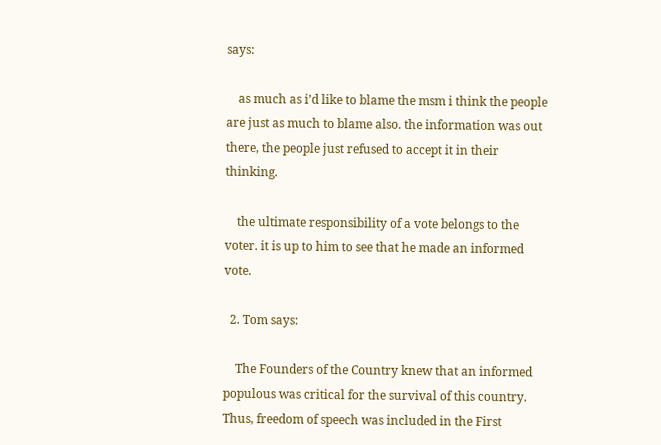says:

    as much as i’d like to blame the msm i think the people are just as much to blame also. the information was out there, the people just refused to accept it in their thinking.

    the ultimate responsibility of a vote belongs to the voter. it is up to him to see that he made an informed vote.

  2. Tom says:

    The Founders of the Country knew that an informed populous was critical for the survival of this country. Thus, freedom of speech was included in the First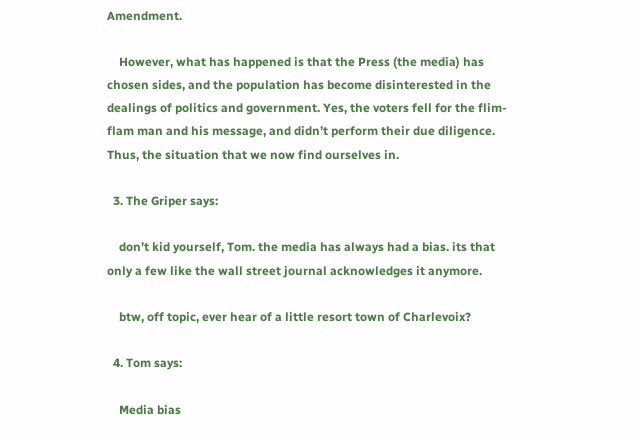Amendment.

    However, what has happened is that the Press (the media) has chosen sides, and the population has become disinterested in the dealings of politics and government. Yes, the voters fell for the flim-flam man and his message, and didn’t perform their due diligence. Thus, the situation that we now find ourselves in.

  3. The Griper says:

    don’t kid yourself, Tom. the media has always had a bias. its that only a few like the wall street journal acknowledges it anymore.

    btw, off topic, ever hear of a little resort town of Charlevoix?

  4. Tom says:

    Media bias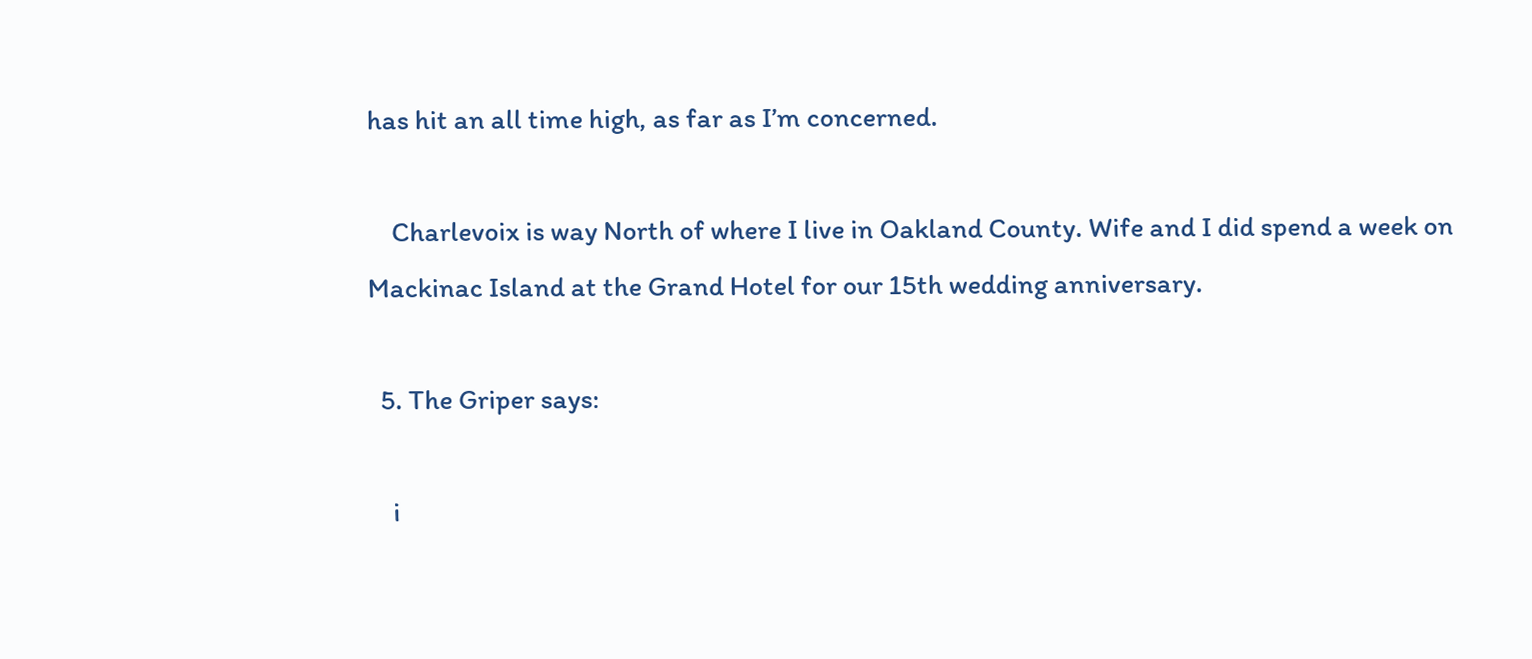has hit an all time high, as far as I’m concerned.

    Charlevoix is way North of where I live in Oakland County. Wife and I did spend a week on Mackinac Island at the Grand Hotel for our 15th wedding anniversary.

  5. The Griper says:

    i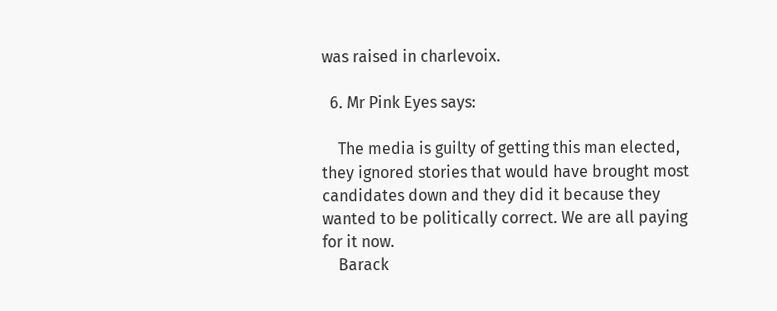was raised in charlevoix.

  6. Mr Pink Eyes says:

    The media is guilty of getting this man elected, they ignored stories that would have brought most candidates down and they did it because they wanted to be politically correct. We are all paying for it now.
    Barack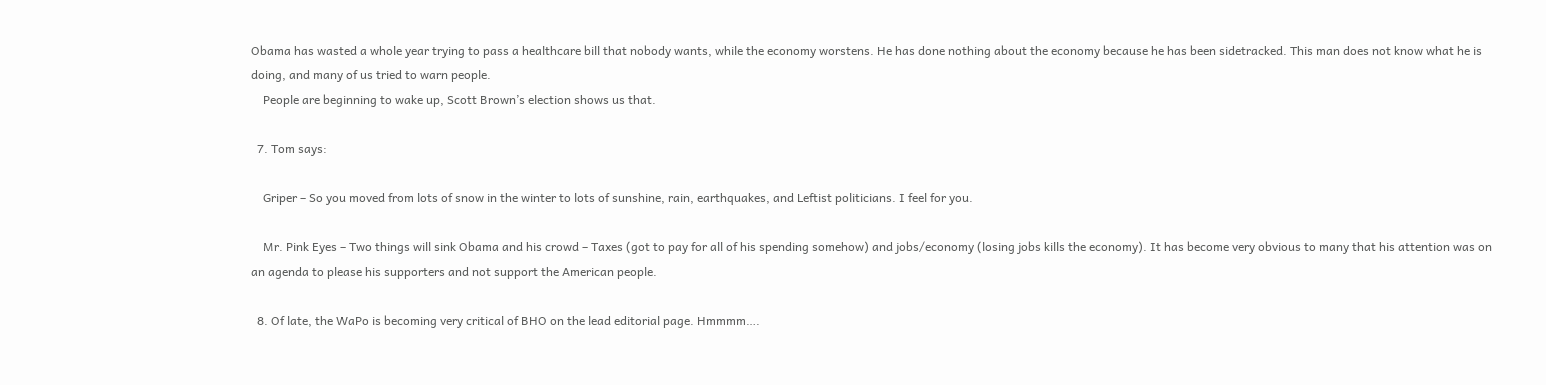Obama has wasted a whole year trying to pass a healthcare bill that nobody wants, while the economy worstens. He has done nothing about the economy because he has been sidetracked. This man does not know what he is doing, and many of us tried to warn people.
    People are beginning to wake up, Scott Brown’s election shows us that.

  7. Tom says:

    Griper – So you moved from lots of snow in the winter to lots of sunshine, rain, earthquakes, and Leftist politicians. I feel for you.

    Mr. Pink Eyes – Two things will sink Obama and his crowd – Taxes (got to pay for all of his spending somehow) and jobs/economy (losing jobs kills the economy). It has become very obvious to many that his attention was on an agenda to please his supporters and not support the American people.

  8. Of late, the WaPo is becoming very critical of BHO on the lead editorial page. Hmmmm….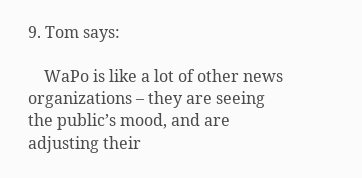9. Tom says:

    WaPo is like a lot of other news organizations – they are seeing the public’s mood, and are adjusting their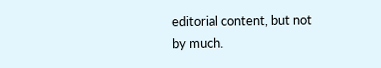editorial content, but not by much.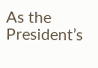As the President’s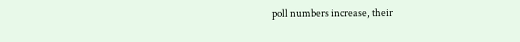poll numbers increase, their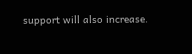support will also increase.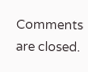Comments are closed.